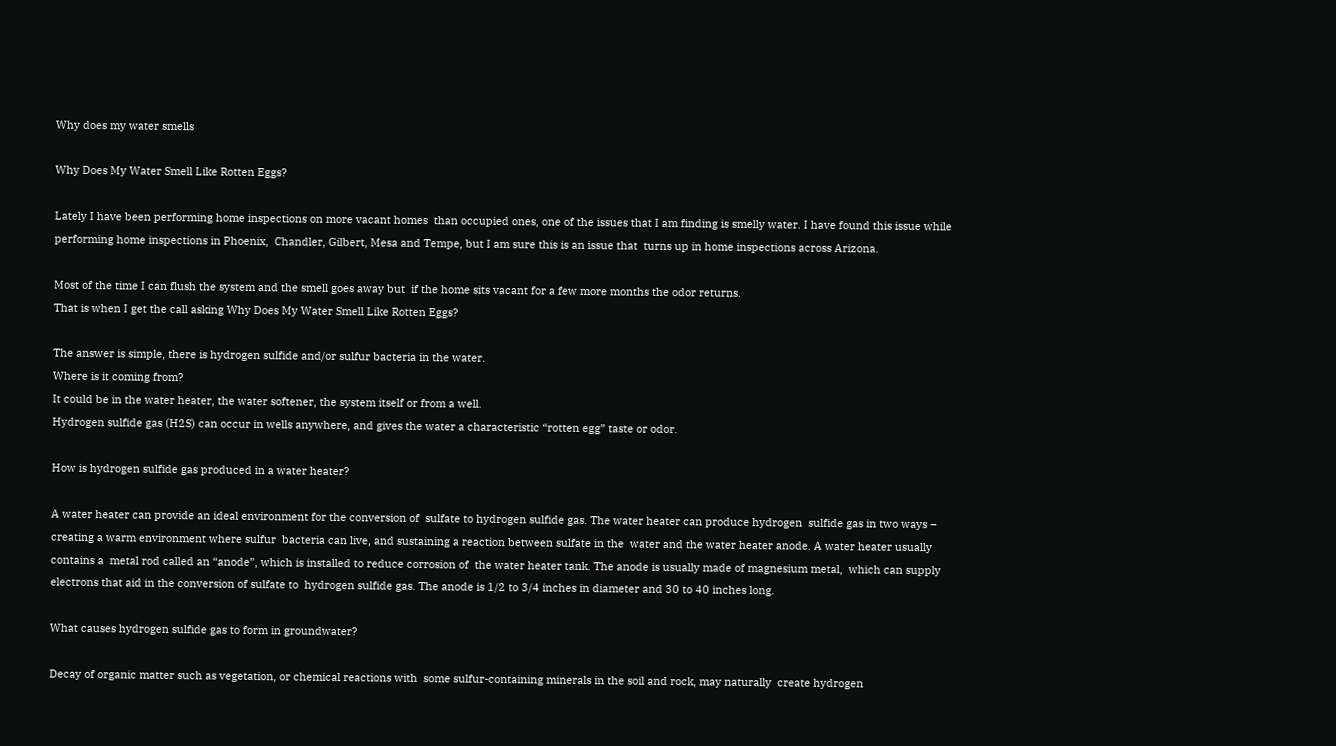Why does my water smells

Why Does My Water Smell Like Rotten Eggs?

Lately I have been performing home inspections on more vacant homes  than occupied ones, one of the issues that I am finding is smelly water. I have found this issue while performing home inspections in Phoenix,  Chandler, Gilbert, Mesa and Tempe, but I am sure this is an issue that  turns up in home inspections across Arizona.

Most of the time I can flush the system and the smell goes away but  if the home sits vacant for a few more months the odor returns.
That is when I get the call asking Why Does My Water Smell Like Rotten Eggs?

The answer is simple, there is hydrogen sulfide and/or sulfur bacteria in the water.
Where is it coming from?
It could be in the water heater, the water softener, the system itself or from a well.
Hydrogen sulfide gas (H2S) can occur in wells anywhere, and gives the water a characteristic “rotten egg” taste or odor.

How is hydrogen sulfide gas produced in a water heater?

A water heater can provide an ideal environment for the conversion of  sulfate to hydrogen sulfide gas. The water heater can produce hydrogen  sulfide gas in two ways – creating a warm environment where sulfur  bacteria can live, and sustaining a reaction between sulfate in the  water and the water heater anode. A water heater usually contains a  metal rod called an “anode”, which is installed to reduce corrosion of  the water heater tank. The anode is usually made of magnesium metal,  which can supply electrons that aid in the conversion of sulfate to  hydrogen sulfide gas. The anode is 1/2 to 3/4 inches in diameter and 30 to 40 inches long.

What causes hydrogen sulfide gas to form in groundwater?

Decay of organic matter such as vegetation, or chemical reactions with  some sulfur-containing minerals in the soil and rock, may naturally  create hydrogen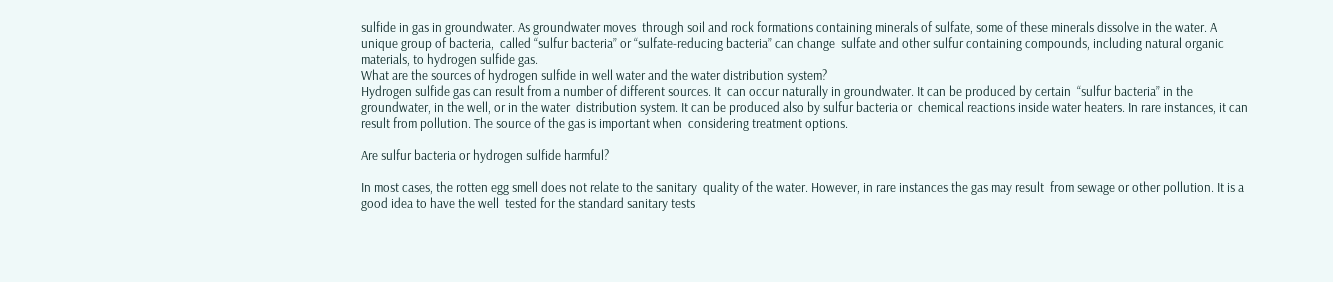sulfide in gas in groundwater. As groundwater moves  through soil and rock formations containing minerals of sulfate, some of these minerals dissolve in the water. A unique group of bacteria,  called “sulfur bacteria” or “sulfate-reducing bacteria” can change  sulfate and other sulfur containing compounds, including natural organic materials, to hydrogen sulfide gas.
What are the sources of hydrogen sulfide in well water and the water distribution system?
Hydrogen sulfide gas can result from a number of different sources. It  can occur naturally in groundwater. It can be produced by certain  “sulfur bacteria” in the groundwater, in the well, or in the water  distribution system. It can be produced also by sulfur bacteria or  chemical reactions inside water heaters. In rare instances, it can  result from pollution. The source of the gas is important when  considering treatment options.

Are sulfur bacteria or hydrogen sulfide harmful?

In most cases, the rotten egg smell does not relate to the sanitary  quality of the water. However, in rare instances the gas may result  from sewage or other pollution. It is a good idea to have the well  tested for the standard sanitary tests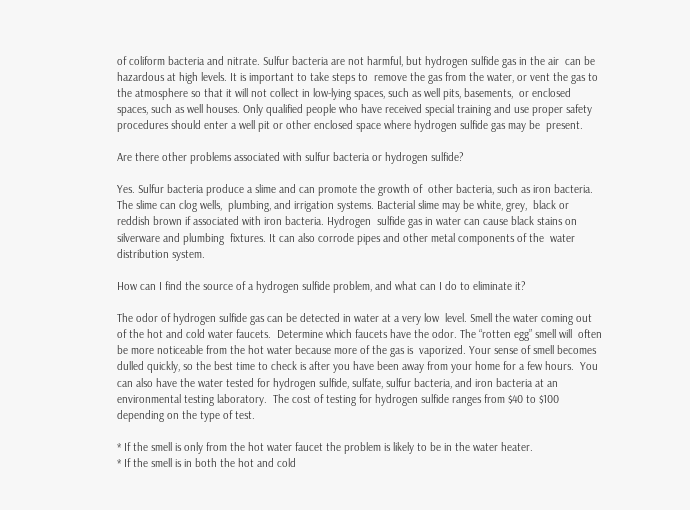of coliform bacteria and nitrate. Sulfur bacteria are not harmful, but hydrogen sulfide gas in the air  can be hazardous at high levels. It is important to take steps to  remove the gas from the water, or vent the gas to the atmosphere so that it will not collect in low-lying spaces, such as well pits, basements,  or enclosed spaces, such as well houses. Only qualified people who have received special training and use proper safety procedures should enter a well pit or other enclosed space where hydrogen sulfide gas may be  present.

Are there other problems associated with sulfur bacteria or hydrogen sulfide?

Yes. Sulfur bacteria produce a slime and can promote the growth of  other bacteria, such as iron bacteria. The slime can clog wells,  plumbing, and irrigation systems. Bacterial slime may be white, grey,  black or reddish brown if associated with iron bacteria. Hydrogen  sulfide gas in water can cause black stains on silverware and plumbing  fixtures. It can also corrode pipes and other metal components of the  water distribution system.

How can I find the source of a hydrogen sulfide problem, and what can I do to eliminate it?

The odor of hydrogen sulfide gas can be detected in water at a very low  level. Smell the water coming out of the hot and cold water faucets.  Determine which faucets have the odor. The “rotten egg” smell will  often be more noticeable from the hot water because more of the gas is  vaporized. Your sense of smell becomes dulled quickly, so the best time to check is after you have been away from your home for a few hours.  You can also have the water tested for hydrogen sulfide, sulfate, sulfur bacteria, and iron bacteria at an environmental testing laboratory.  The cost of testing for hydrogen sulfide ranges from $40 to $100  depending on the type of test.

* If the smell is only from the hot water faucet the problem is likely to be in the water heater.
* If the smell is in both the hot and cold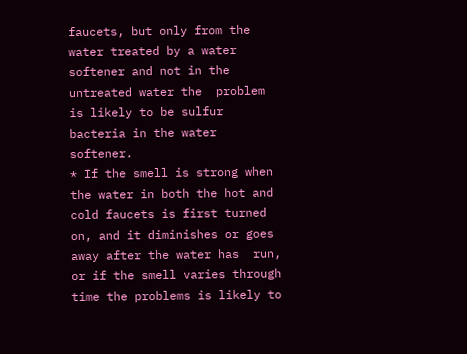faucets, but only from the  water treated by a water softener and not in the untreated water the  problem is likely to be sulfur bacteria in the water softener.
* If the smell is strong when the water in both the hot and cold faucets is first turned on, and it diminishes or goes away after the water has  run, or if the smell varies through time the problems is likely to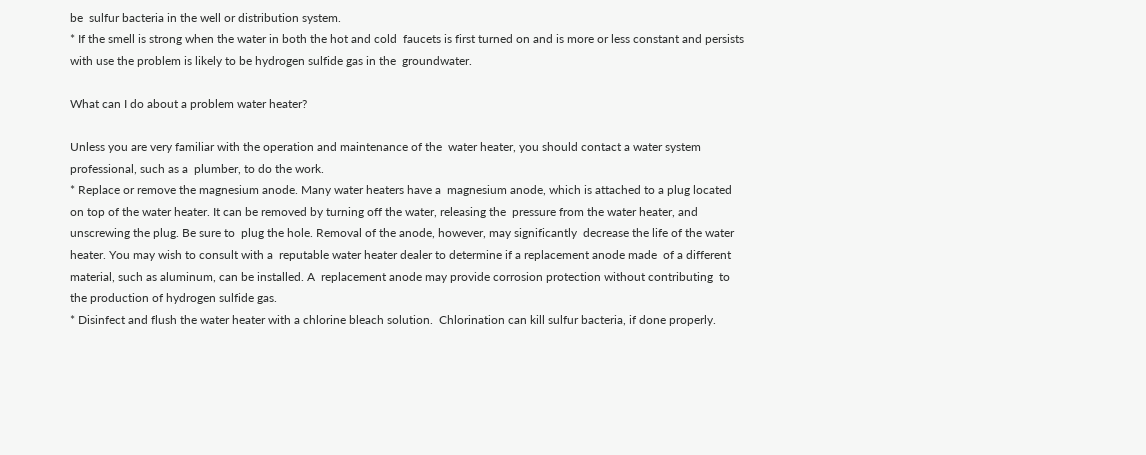be  sulfur bacteria in the well or distribution system.
* If the smell is strong when the water in both the hot and cold  faucets is first turned on and is more or less constant and persists  with use the problem is likely to be hydrogen sulfide gas in the  groundwater.

What can I do about a problem water heater?

Unless you are very familiar with the operation and maintenance of the  water heater, you should contact a water system professional, such as a  plumber, to do the work.
* Replace or remove the magnesium anode. Many water heaters have a  magnesium anode, which is attached to a plug located on top of the water heater. It can be removed by turning off the water, releasing the  pressure from the water heater, and unscrewing the plug. Be sure to  plug the hole. Removal of the anode, however, may significantly  decrease the life of the water heater. You may wish to consult with a  reputable water heater dealer to determine if a replacement anode made  of a different material, such as aluminum, can be installed. A  replacement anode may provide corrosion protection without contributing  to the production of hydrogen sulfide gas.
* Disinfect and flush the water heater with a chlorine bleach solution.  Chlorination can kill sulfur bacteria, if done properly.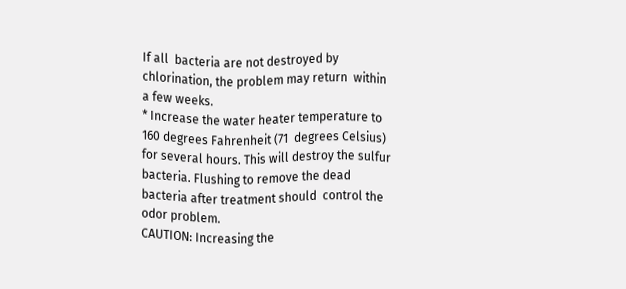If all  bacteria are not destroyed by chlorination, the problem may return  within a few weeks.
* Increase the water heater temperature to 160 degrees Fahrenheit (71  degrees Celsius) for several hours. This will destroy the sulfur  bacteria. Flushing to remove the dead bacteria after treatment should  control the odor problem.
CAUTION: Increasing the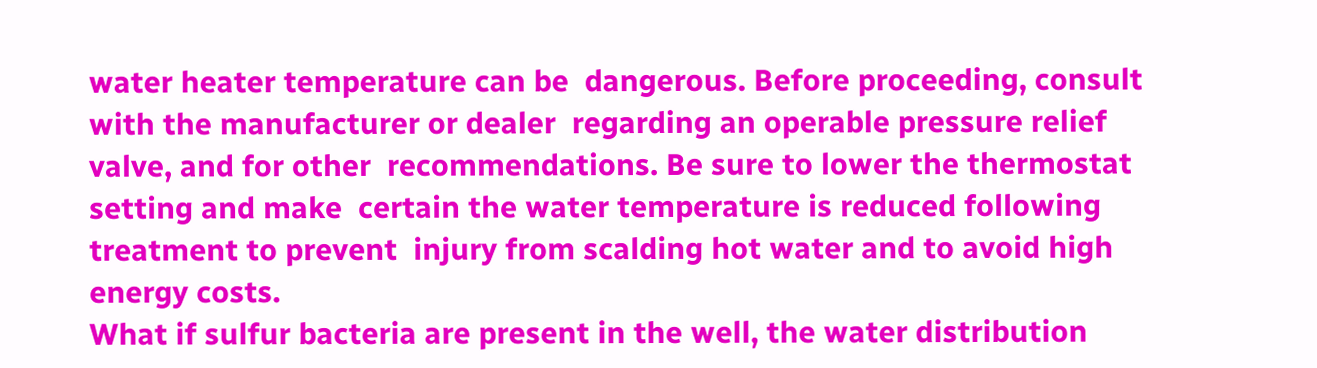water heater temperature can be  dangerous. Before proceeding, consult with the manufacturer or dealer  regarding an operable pressure relief valve, and for other  recommendations. Be sure to lower the thermostat setting and make  certain the water temperature is reduced following treatment to prevent  injury from scalding hot water and to avoid high energy costs.
What if sulfur bacteria are present in the well, the water distribution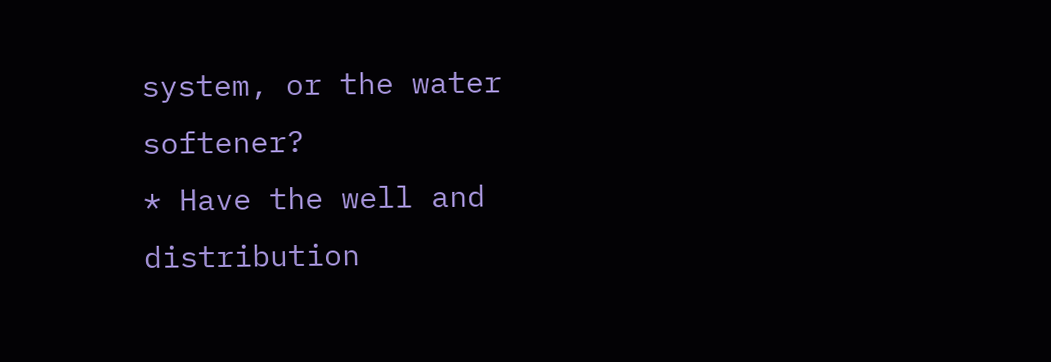system, or the water softener?
* Have the well and distribution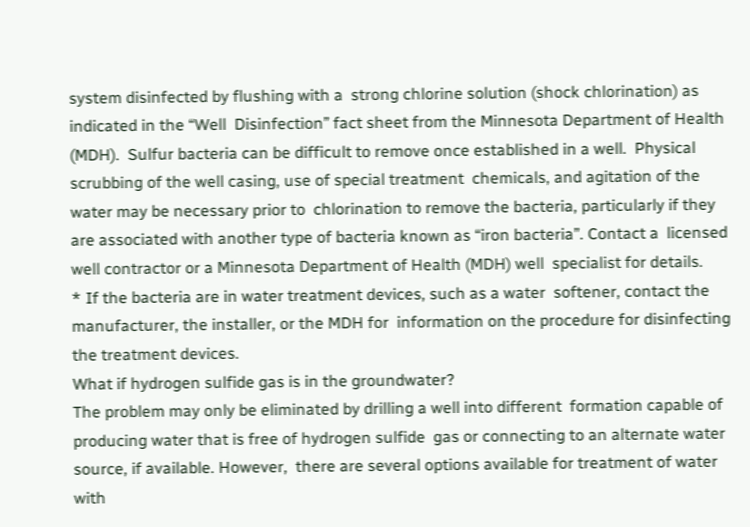system disinfected by flushing with a  strong chlorine solution (shock chlorination) as indicated in the “Well  Disinfection” fact sheet from the Minnesota Department of Health (MDH).  Sulfur bacteria can be difficult to remove once established in a well.  Physical scrubbing of the well casing, use of special treatment  chemicals, and agitation of the water may be necessary prior to  chlorination to remove the bacteria, particularly if they are associated with another type of bacteria known as “iron bacteria”. Contact a  licensed well contractor or a Minnesota Department of Health (MDH) well  specialist for details.
* If the bacteria are in water treatment devices, such as a water  softener, contact the manufacturer, the installer, or the MDH for  information on the procedure for disinfecting the treatment devices.
What if hydrogen sulfide gas is in the groundwater?
The problem may only be eliminated by drilling a well into different  formation capable of producing water that is free of hydrogen sulfide  gas or connecting to an alternate water source, if available. However,  there are several options available for treatment of water with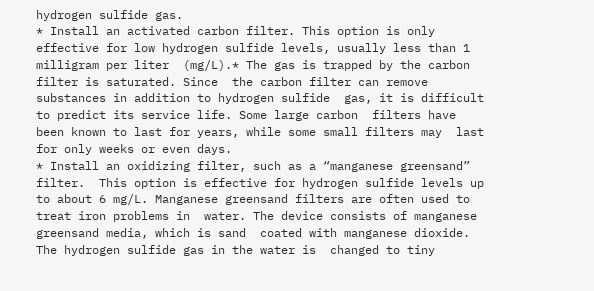hydrogen sulfide gas.
* Install an activated carbon filter. This option is only effective for low hydrogen sulfide levels, usually less than 1 milligram per liter  (mg/L).* The gas is trapped by the carbon filter is saturated. Since  the carbon filter can remove substances in addition to hydrogen sulfide  gas, it is difficult to predict its service life. Some large carbon  filters have been known to last for years, while some small filters may  last for only weeks or even days.
* Install an oxidizing filter, such as a “manganese greensand” filter.  This option is effective for hydrogen sulfide levels up to about 6 mg/L. Manganese greensand filters are often used to treat iron problems in  water. The device consists of manganese greensand media, which is sand  coated with manganese dioxide. The hydrogen sulfide gas in the water is  changed to tiny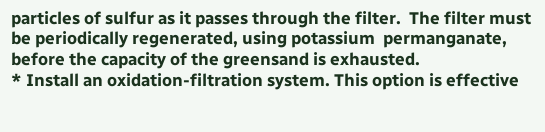particles of sulfur as it passes through the filter.  The filter must be periodically regenerated, using potassium  permanganate, before the capacity of the greensand is exhausted.
* Install an oxidation-filtration system. This option is effective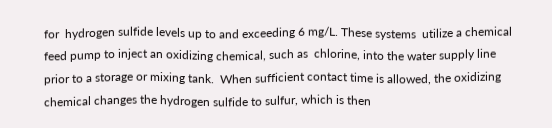for  hydrogen sulfide levels up to and exceeding 6 mg/L. These systems  utilize a chemical feed pump to inject an oxidizing chemical, such as  chlorine, into the water supply line prior to a storage or mixing tank.  When sufficient contact time is allowed, the oxidizing chemical changes the hydrogen sulfide to sulfur, which is then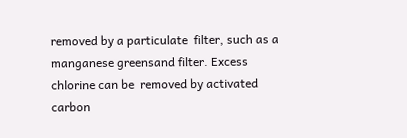removed by a particulate  filter, such as a manganese greensand filter. Excess chlorine can be  removed by activated carbon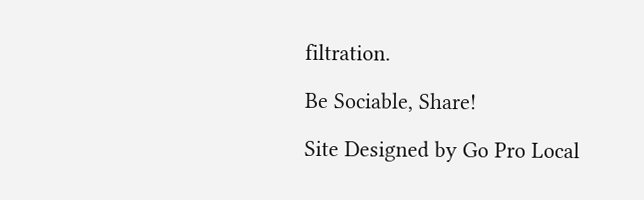filtration.

Be Sociable, Share!

Site Designed by Go Pro Local